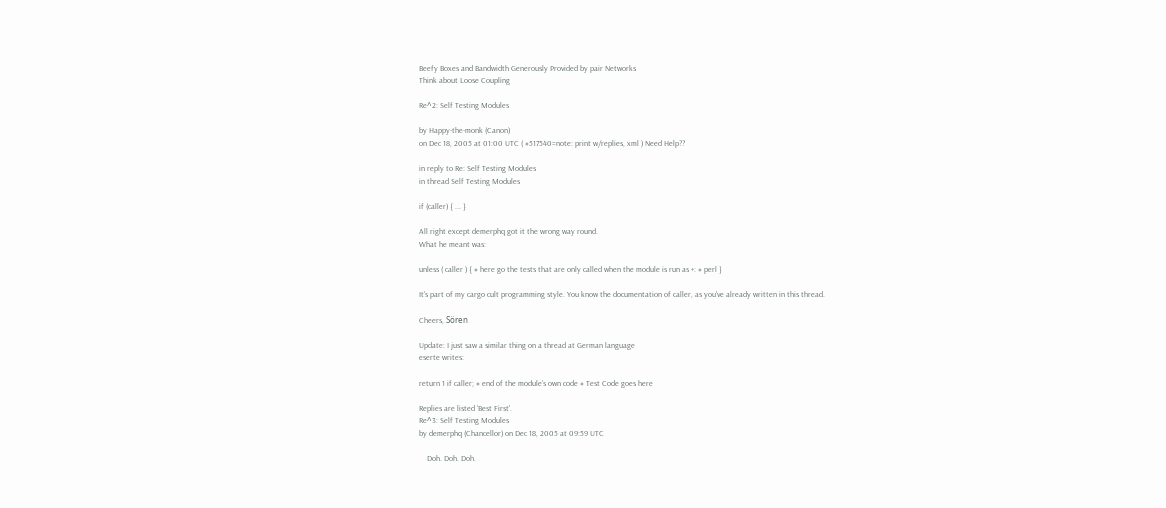Beefy Boxes and Bandwidth Generously Provided by pair Networks
Think about Loose Coupling

Re^2: Self Testing Modules

by Happy-the-monk (Canon)
on Dec 18, 2005 at 01:00 UTC ( #517540=note: print w/replies, xml ) Need Help??

in reply to Re: Self Testing Modules
in thread Self Testing Modules

if (caller) { ... }

All right except demerphq got it the wrong way round.
What he meant was:

unless ( caller ) { # here go the tests that are only called when the module is run as +: # perl }

It's part of my cargo cult programming style. You know the documentation of caller, as you've already written in this thread.

Cheers, Sören

Update: I just saw a similar thing on a thread at German language
eserte writes:

return 1 if caller; # end of the module's own code # Test Code goes here

Replies are listed 'Best First'.
Re^3: Self Testing Modules
by demerphq (Chancellor) on Dec 18, 2005 at 09:59 UTC

    Doh. Doh. Doh.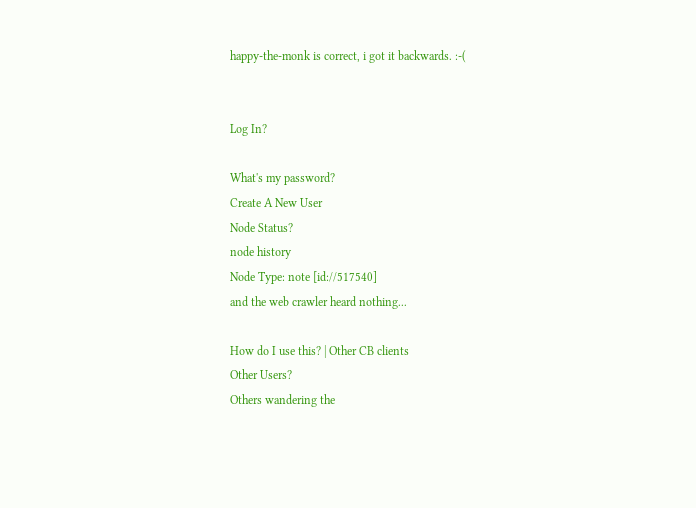happy-the-monk is correct, i got it backwards. :-(


Log In?

What's my password?
Create A New User
Node Status?
node history
Node Type: note [id://517540]
and the web crawler heard nothing...

How do I use this? | Other CB clients
Other Users?
Others wandering the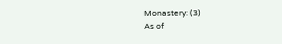Monastery: (3)
As of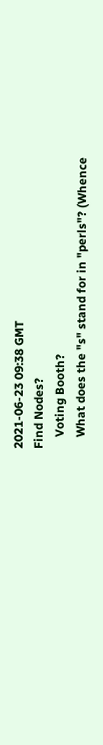2021-06-23 09:38 GMT
Find Nodes?
    Voting Booth?
    What does the "s" stand for in "perls"? (Whence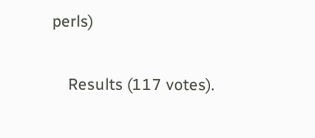perls)

    Results (117 votes).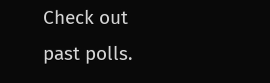Check out past polls.